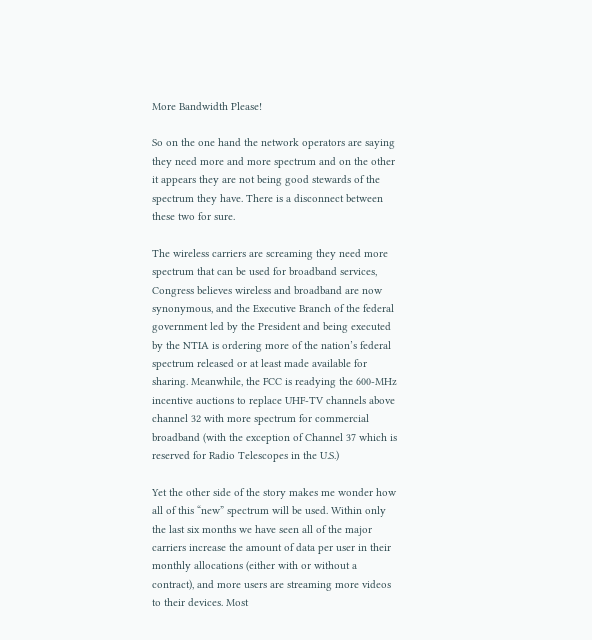More Bandwidth Please!

So on the one hand the network operators are saying they need more and more spectrum and on the other it appears they are not being good stewards of the spectrum they have. There is a disconnect between these two for sure.

The wireless carriers are screaming they need more spectrum that can be used for broadband services, Congress believes wireless and broadband are now synonymous, and the Executive Branch of the federal government led by the President and being executed by the NTIA is ordering more of the nation’s federal spectrum released or at least made available for sharing. Meanwhile, the FCC is readying the 600-MHz incentive auctions to replace UHF-TV channels above channel 32 with more spectrum for commercial broadband (with the exception of Channel 37 which is reserved for Radio Telescopes in the U.S.)

Yet the other side of the story makes me wonder how all of this “new” spectrum will be used. Within only the last six months we have seen all of the major carriers increase the amount of data per user in their monthly allocations (either with or without a contract), and more users are streaming more videos to their devices. Most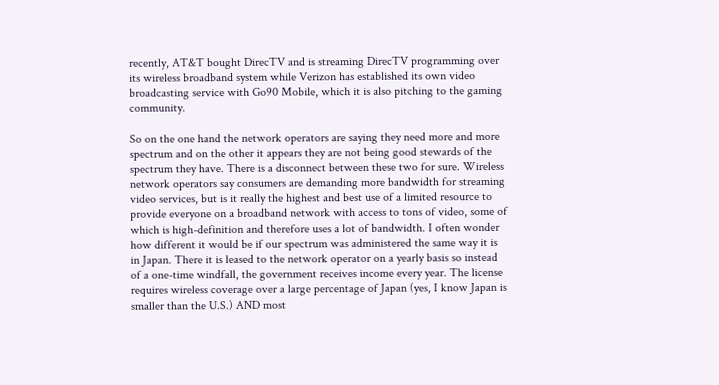recently, AT&T bought DirecTV and is streaming DirecTV programming over its wireless broadband system while Verizon has established its own video broadcasting service with Go90 Mobile, which it is also pitching to the gaming community.

So on the one hand the network operators are saying they need more and more spectrum and on the other it appears they are not being good stewards of the spectrum they have. There is a disconnect between these two for sure. Wireless network operators say consumers are demanding more bandwidth for streaming video services, but is it really the highest and best use of a limited resource to provide everyone on a broadband network with access to tons of video, some of which is high-definition and therefore uses a lot of bandwidth. I often wonder how different it would be if our spectrum was administered the same way it is in Japan. There it is leased to the network operator on a yearly basis so instead of a one-time windfall, the government receives income every year. The license requires wireless coverage over a large percentage of Japan (yes, I know Japan is smaller than the U.S.) AND most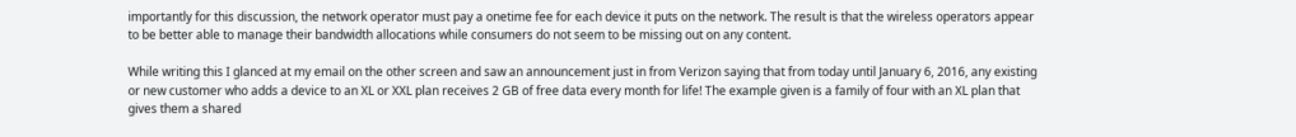importantly for this discussion, the network operator must pay a onetime fee for each device it puts on the network. The result is that the wireless operators appear to be better able to manage their bandwidth allocations while consumers do not seem to be missing out on any content.

While writing this I glanced at my email on the other screen and saw an announcement just in from Verizon saying that from today until January 6, 2016, any existing or new customer who adds a device to an XL or XXL plan receives 2 GB of free data every month for life! The example given is a family of four with an XL plan that gives them a shared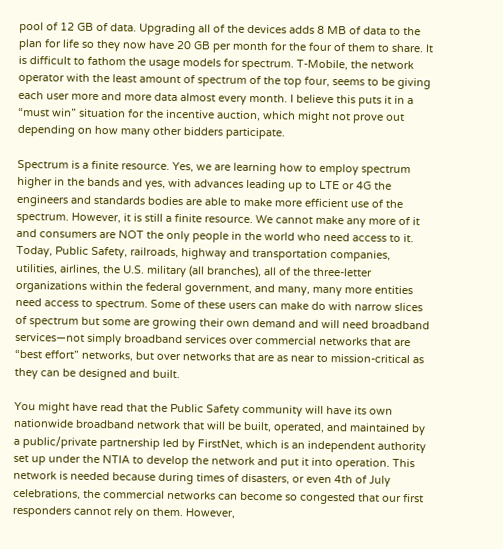pool of 12 GB of data. Upgrading all of the devices adds 8 MB of data to the plan for life so they now have 20 GB per month for the four of them to share. It is difficult to fathom the usage models for spectrum. T-Mobile, the network operator with the least amount of spectrum of the top four, seems to be giving each user more and more data almost every month. I believe this puts it in a “must win” situation for the incentive auction, which might not prove out depending on how many other bidders participate.

Spectrum is a finite resource. Yes, we are learning how to employ spectrum higher in the bands and yes, with advances leading up to LTE or 4G the engineers and standards bodies are able to make more efficient use of the spectrum. However, it is still a finite resource. We cannot make any more of it and consumers are NOT the only people in the world who need access to it. Today, Public Safety, railroads, highway and transportation companies, utilities, airlines, the U.S. military (all branches), all of the three-letter organizations within the federal government, and many, many more entities need access to spectrum. Some of these users can make do with narrow slices of spectrum but some are growing their own demand and will need broadband services—not simply broadband services over commercial networks that are “best effort” networks, but over networks that are as near to mission-critical as they can be designed and built.

You might have read that the Public Safety community will have its own nationwide broadband network that will be built, operated, and maintained by a public/private partnership led by FirstNet, which is an independent authority set up under the NTIA to develop the network and put it into operation. This network is needed because during times of disasters, or even 4th of July celebrations, the commercial networks can become so congested that our first responders cannot rely on them. However,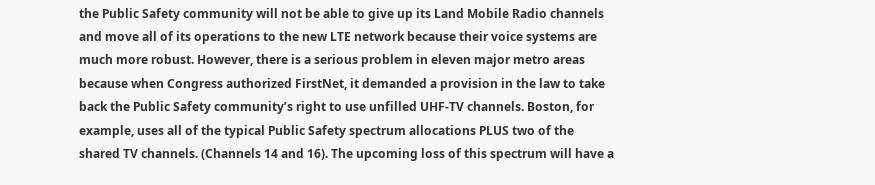the Public Safety community will not be able to give up its Land Mobile Radio channels and move all of its operations to the new LTE network because their voice systems are much more robust. However, there is a serious problem in eleven major metro areas because when Congress authorized FirstNet, it demanded a provision in the law to take back the Public Safety community’s right to use unfilled UHF-TV channels. Boston, for example, uses all of the typical Public Safety spectrum allocations PLUS two of the shared TV channels. (Channels 14 and 16). The upcoming loss of this spectrum will have a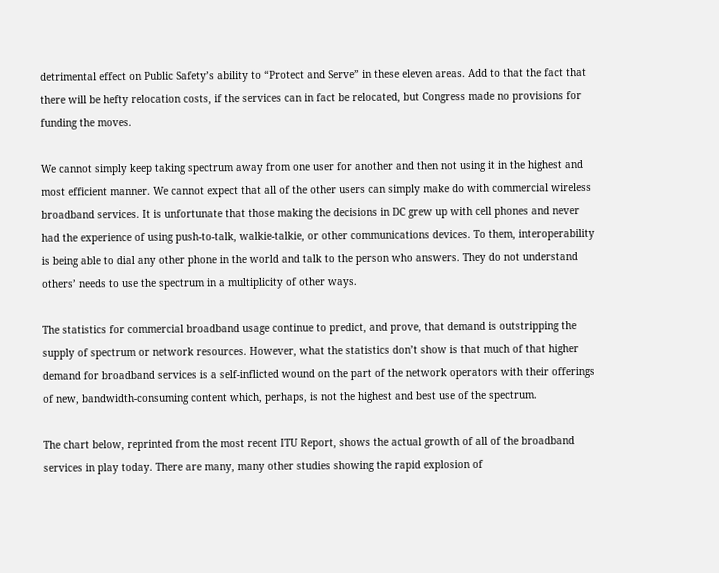detrimental effect on Public Safety’s ability to “Protect and Serve” in these eleven areas. Add to that the fact that there will be hefty relocation costs, if the services can in fact be relocated, but Congress made no provisions for funding the moves.

We cannot simply keep taking spectrum away from one user for another and then not using it in the highest and most efficient manner. We cannot expect that all of the other users can simply make do with commercial wireless broadband services. It is unfortunate that those making the decisions in DC grew up with cell phones and never had the experience of using push-to-talk, walkie-talkie, or other communications devices. To them, interoperability is being able to dial any other phone in the world and talk to the person who answers. They do not understand others’ needs to use the spectrum in a multiplicity of other ways.

The statistics for commercial broadband usage continue to predict, and prove, that demand is outstripping the supply of spectrum or network resources. However, what the statistics don’t show is that much of that higher demand for broadband services is a self-inflicted wound on the part of the network operators with their offerings of new, bandwidth-consuming content which, perhaps, is not the highest and best use of the spectrum.

The chart below, reprinted from the most recent ITU Report, shows the actual growth of all of the broadband services in play today. There are many, many other studies showing the rapid explosion of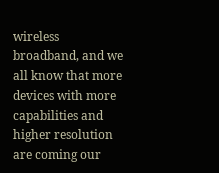wireless broadband, and we all know that more devices with more capabilities and higher resolution are coming our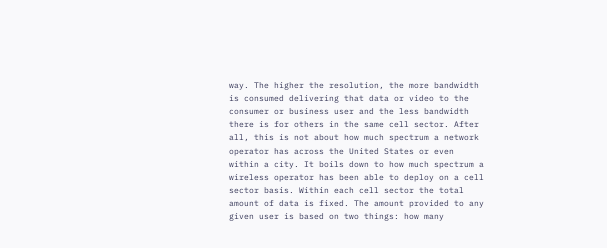way. The higher the resolution, the more bandwidth is consumed delivering that data or video to the consumer or business user and the less bandwidth there is for others in the same cell sector. After all, this is not about how much spectrum a network operator has across the United States or even within a city. It boils down to how much spectrum a wireless operator has been able to deploy on a cell sector basis. Within each cell sector the total amount of data is fixed. The amount provided to any given user is based on two things: how many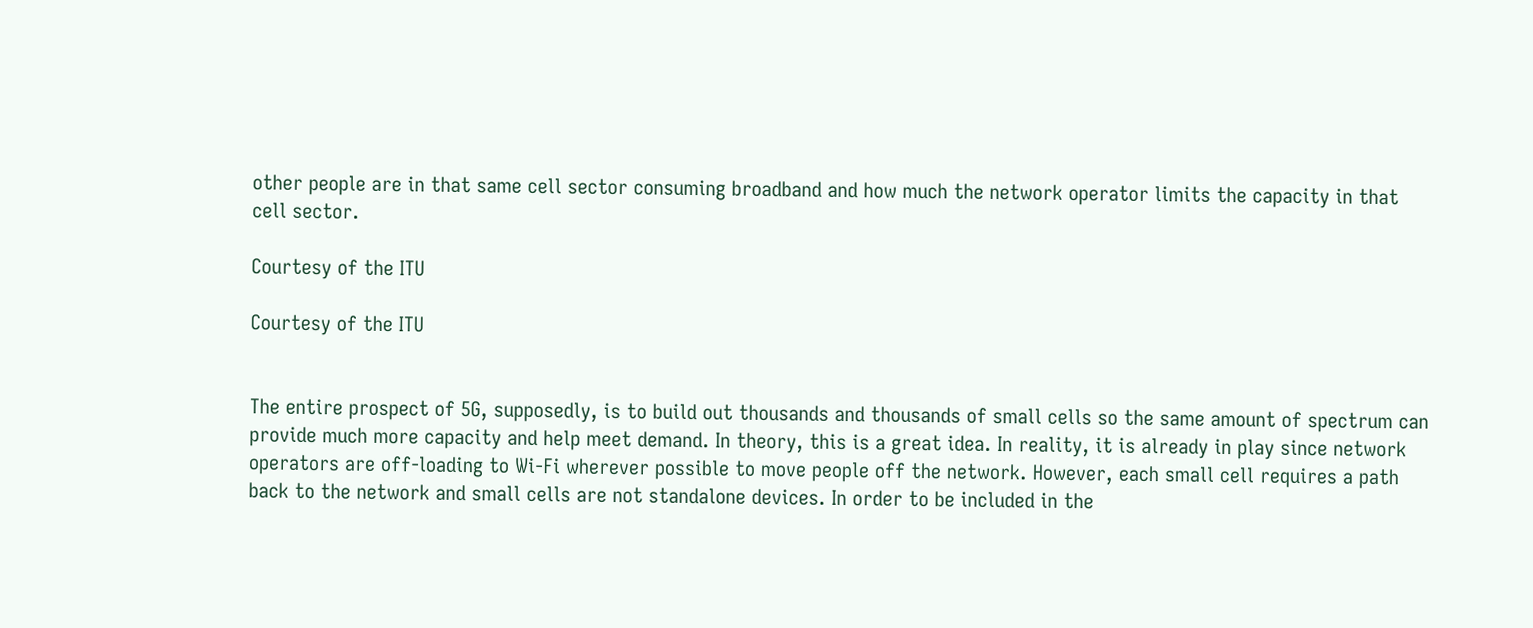other people are in that same cell sector consuming broadband and how much the network operator limits the capacity in that cell sector.

Courtesy of the ITU

Courtesy of the ITU


The entire prospect of 5G, supposedly, is to build out thousands and thousands of small cells so the same amount of spectrum can provide much more capacity and help meet demand. In theory, this is a great idea. In reality, it is already in play since network operators are off-loading to Wi-Fi wherever possible to move people off the network. However, each small cell requires a path back to the network and small cells are not standalone devices. In order to be included in the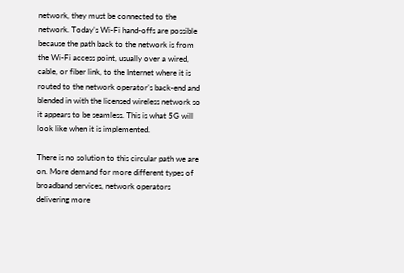network, they must be connected to the network. Today’s Wi-Fi hand-offs are possible because the path back to the network is from the Wi-Fi access point, usually over a wired, cable, or fiber link, to the Internet where it is routed to the network operator’s back-end and blended in with the licensed wireless network so it appears to be seamless. This is what 5G will look like when it is implemented.

There is no solution to this circular path we are on. More demand for more different types of broadband services, network operators delivering more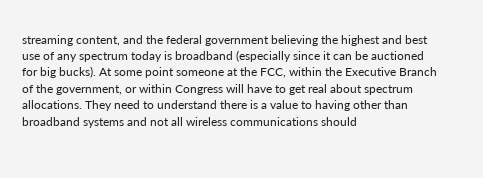streaming content, and the federal government believing the highest and best use of any spectrum today is broadband (especially since it can be auctioned for big bucks). At some point someone at the FCC, within the Executive Branch of the government, or within Congress will have to get real about spectrum allocations. They need to understand there is a value to having other than broadband systems and not all wireless communications should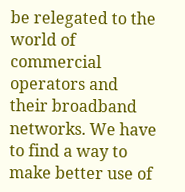be relegated to the world of commercial operators and their broadband networks. We have to find a way to make better use of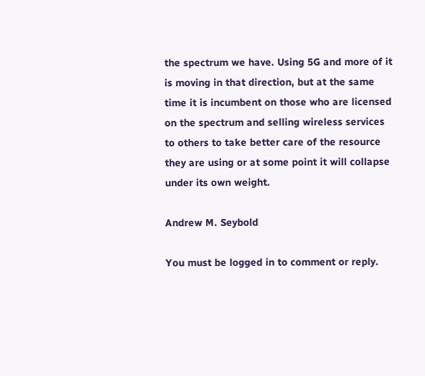the spectrum we have. Using 5G and more of it is moving in that direction, but at the same time it is incumbent on those who are licensed on the spectrum and selling wireless services to others to take better care of the resource they are using or at some point it will collapse under its own weight.

Andrew M. Seybold

You must be logged in to comment or reply.